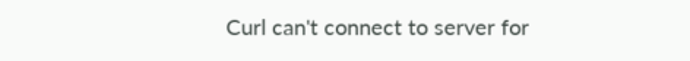Curl can't connect to server for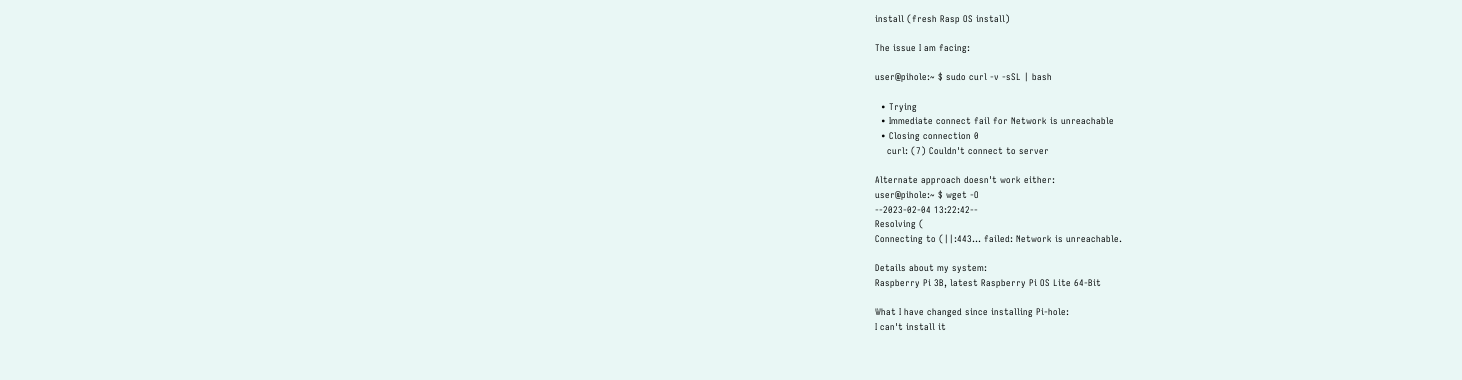install (fresh Rasp OS install)

The issue I am facing:

user@pihole:~ $ sudo curl -v -sSL | bash

  • Trying
  • Immediate connect fail for Network is unreachable
  • Closing connection 0
    curl: (7) Couldn't connect to server

Alternate approach doesn't work either:
user@pihole:~ $ wget -O
--2023-02-04 13:22:42--
Resolving (
Connecting to (||:443... failed: Network is unreachable.

Details about my system:
Raspberry Pi 3B, latest Raspberry Pi OS Lite 64-Bit

What I have changed since installing Pi-hole:
I can't install it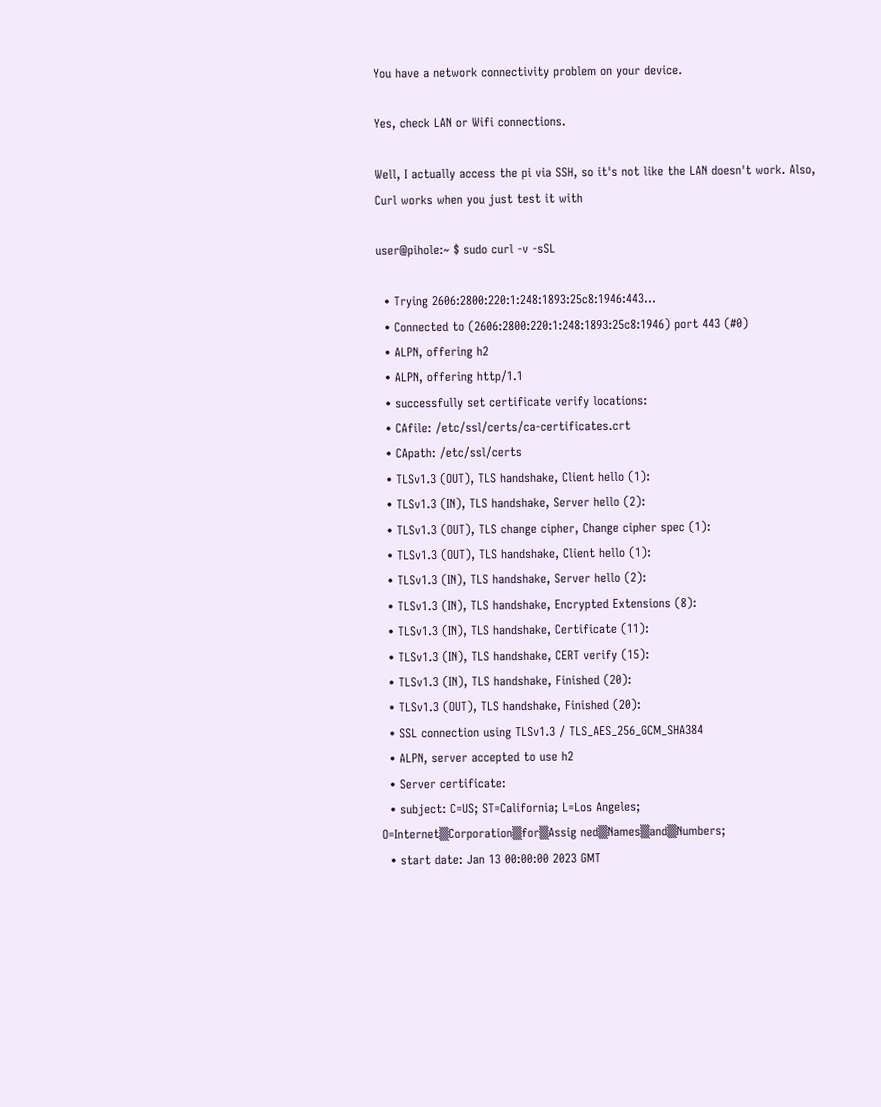You have a network connectivity problem on your device.

Yes, check LAN or Wifi connections.

Well, I actually access the pi via SSH, so it's not like the LAN doesn't work. Also, Curl works when you just test it with

user@pihole:~ $ sudo curl -v -sSL

  • Trying 2606:2800:220:1:248:1893:25c8:1946:443...
  • Connected to (2606:2800:220:1:248:1893:25c8:1946) port 443 (#0)
  • ALPN, offering h2
  • ALPN, offering http/1.1
  • successfully set certificate verify locations:
  • CAfile: /etc/ssl/certs/ca-certificates.crt
  • CApath: /etc/ssl/certs
  • TLSv1.3 (OUT), TLS handshake, Client hello (1):
  • TLSv1.3 (IN), TLS handshake, Server hello (2):
  • TLSv1.3 (OUT), TLS change cipher, Change cipher spec (1):
  • TLSv1.3 (OUT), TLS handshake, Client hello (1):
  • TLSv1.3 (IN), TLS handshake, Server hello (2):
  • TLSv1.3 (IN), TLS handshake, Encrypted Extensions (8):
  • TLSv1.3 (IN), TLS handshake, Certificate (11):
  • TLSv1.3 (IN), TLS handshake, CERT verify (15):
  • TLSv1.3 (IN), TLS handshake, Finished (20):
  • TLSv1.3 (OUT), TLS handshake, Finished (20):
  • SSL connection using TLSv1.3 / TLS_AES_256_GCM_SHA384
  • ALPN, server accepted to use h2
  • Server certificate:
  • subject: C=US; ST=California; L=Los Angeles; O=Internet▒Corporation▒for▒Assig ned▒Names▒and▒Numbers;
  • start date: Jan 13 00:00:00 2023 GMT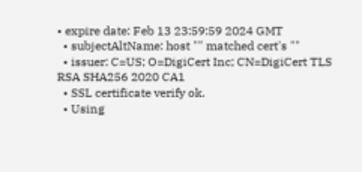• expire date: Feb 13 23:59:59 2024 GMT
  • subjectAltName: host "" matched cert's ""
  • issuer: C=US; O=DigiCert Inc; CN=DigiCert TLS RSA SHA256 2020 CA1
  • SSL certificate verify ok.
  • Using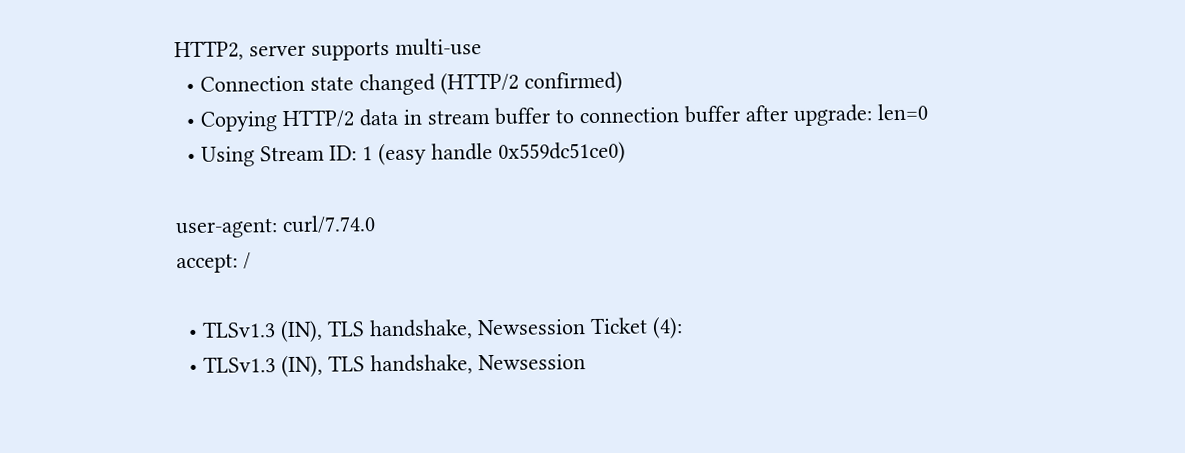HTTP2, server supports multi-use
  • Connection state changed (HTTP/2 confirmed)
  • Copying HTTP/2 data in stream buffer to connection buffer after upgrade: len=0
  • Using Stream ID: 1 (easy handle 0x559dc51ce0)

user-agent: curl/7.74.0
accept: /

  • TLSv1.3 (IN), TLS handshake, Newsession Ticket (4):
  • TLSv1.3 (IN), TLS handshake, Newsession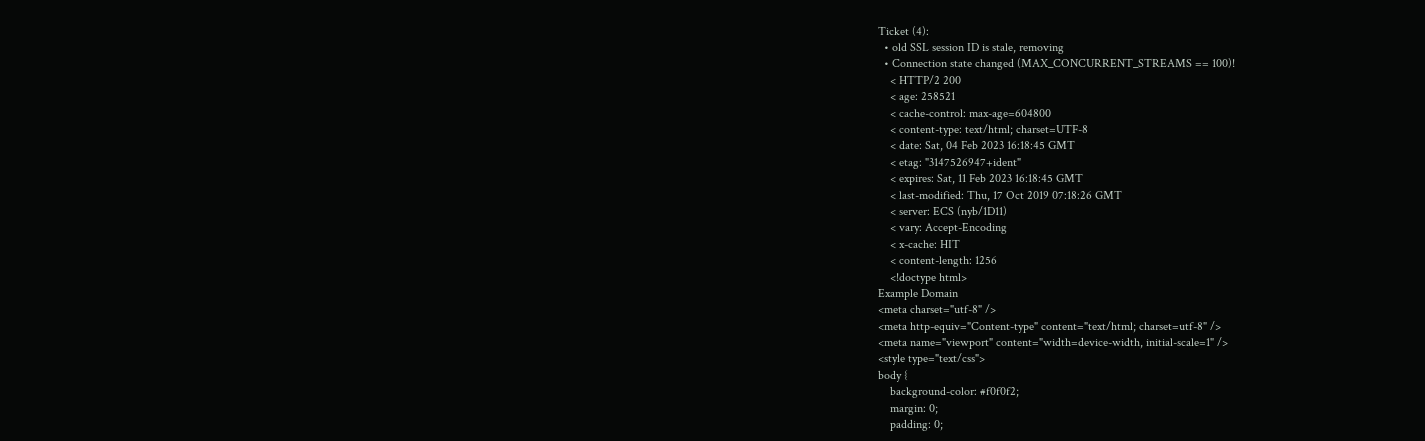Ticket (4):
  • old SSL session ID is stale, removing
  • Connection state changed (MAX_CONCURRENT_STREAMS == 100)!
    < HTTP/2 200
    < age: 258521
    < cache-control: max-age=604800
    < content-type: text/html; charset=UTF-8
    < date: Sat, 04 Feb 2023 16:18:45 GMT
    < etag: "3147526947+ident"
    < expires: Sat, 11 Feb 2023 16:18:45 GMT
    < last-modified: Thu, 17 Oct 2019 07:18:26 GMT
    < server: ECS (nyb/1D11)
    < vary: Accept-Encoding
    < x-cache: HIT
    < content-length: 1256
    <!doctype html>
Example Domain
<meta charset="utf-8" />
<meta http-equiv="Content-type" content="text/html; charset=utf-8" />
<meta name="viewport" content="width=device-width, initial-scale=1" />
<style type="text/css">
body {
    background-color: #f0f0f2;
    margin: 0;
    padding: 0;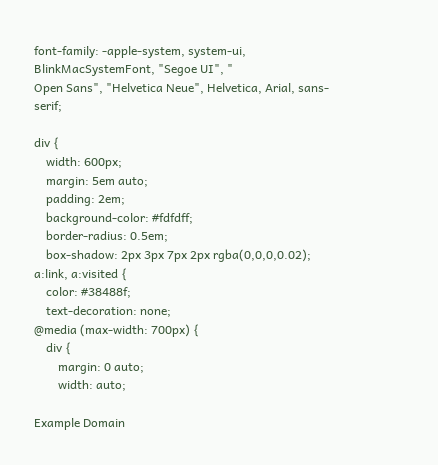font-family: -apple-system, system-ui, BlinkMacSystemFont, "Segoe UI", "                                                                                                                                                                                                                                             Open Sans", "Helvetica Neue", Helvetica, Arial, sans-serif;

div {
    width: 600px;
    margin: 5em auto;
    padding: 2em;
    background-color: #fdfdff;
    border-radius: 0.5em;
    box-shadow: 2px 3px 7px 2px rgba(0,0,0,0.02);
a:link, a:visited {
    color: #38488f;
    text-decoration: none;
@media (max-width: 700px) {
    div {
        margin: 0 auto;
        width: auto;

Example Domain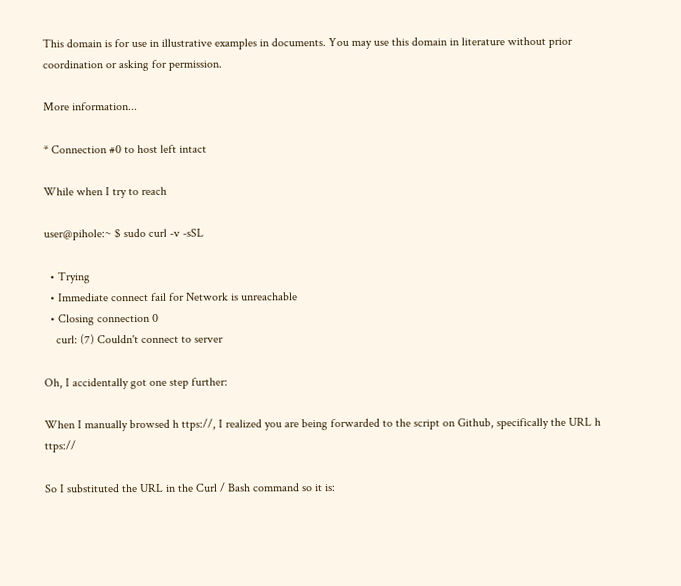This domain is for use in illustrative examples in documents. You may use this domain in literature without prior coordination or asking for permission.

More information...

* Connection #0 to host left intact

While when I try to reach

user@pihole:~ $ sudo curl -v -sSL

  • Trying
  • Immediate connect fail for Network is unreachable
  • Closing connection 0
    curl: (7) Couldn't connect to server

Oh, I accidentally got one step further:

When I manually browsed h ttps://, I realized you are being forwarded to the script on Github, specifically the URL h ttps://

So I substituted the URL in the Curl / Bash command so it is: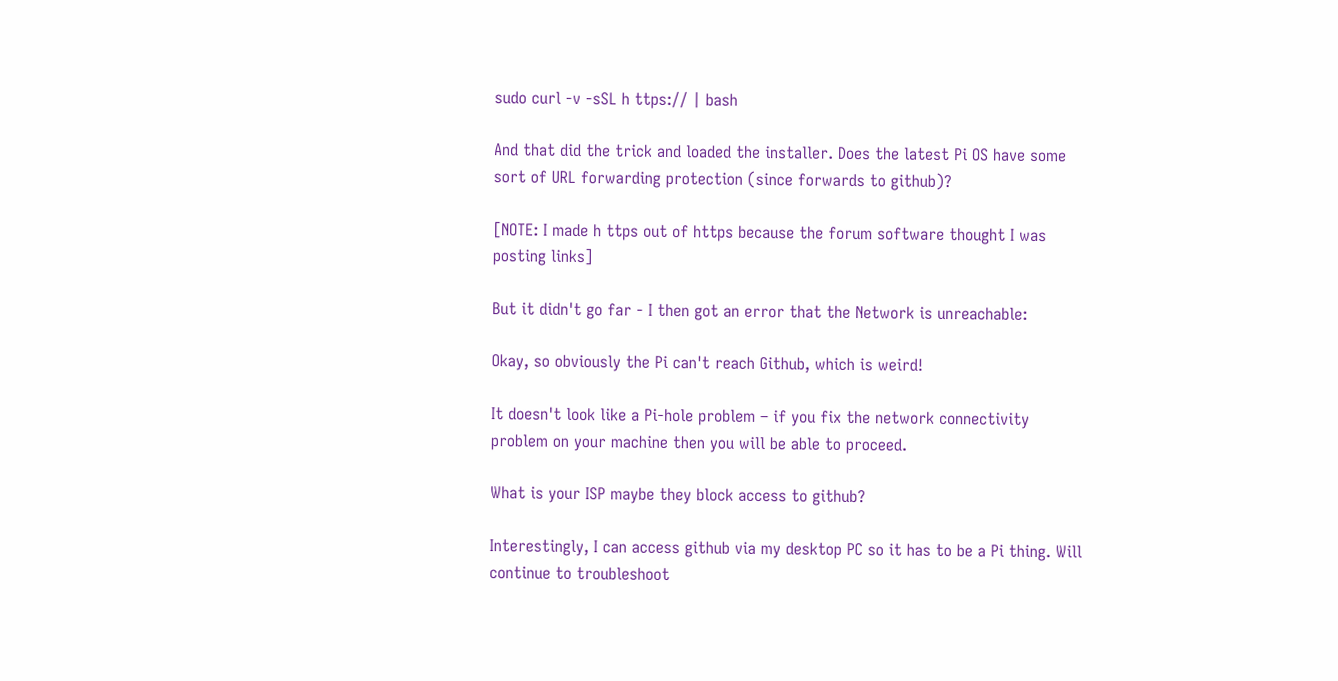sudo curl -v -sSL h ttps:// | bash

And that did the trick and loaded the installer. Does the latest Pi OS have some sort of URL forwarding protection (since forwards to github)?

[NOTE: I made h ttps out of https because the forum software thought I was posting links]

But it didn't go far - I then got an error that the Network is unreachable:

Okay, so obviously the Pi can't reach Github, which is weird!

It doesn't look like a Pi-hole problem – if you fix the network connectivity problem on your machine then you will be able to proceed.

What is your ISP maybe they block access to github?

Interestingly, I can access github via my desktop PC so it has to be a Pi thing. Will continue to troubleshoot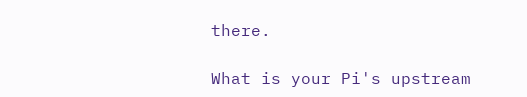there.

What is your Pi's upstream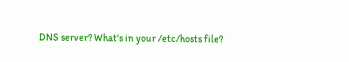DNS server? What's in your /etc/hosts file?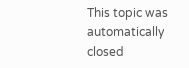This topic was automatically closed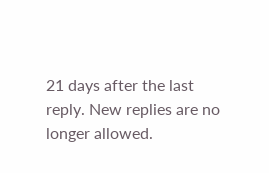21 days after the last reply. New replies are no longer allowed.